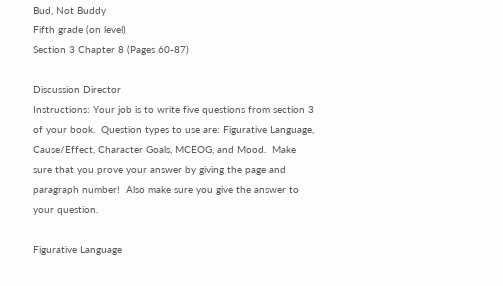Bud, Not Buddy
Fifth grade (on level)
Section 3 Chapter 8 (Pages 60-87)

Discussion Director
Instructions: Your job is to write five questions from section 3 of your book.  Question types to use are: Figurative Language, Cause/Effect, Character Goals, MCEOG, and Mood.  Make sure that you prove your answer by giving the page and paragraph number!  Also make sure you give the answer to your question.

Figurative Language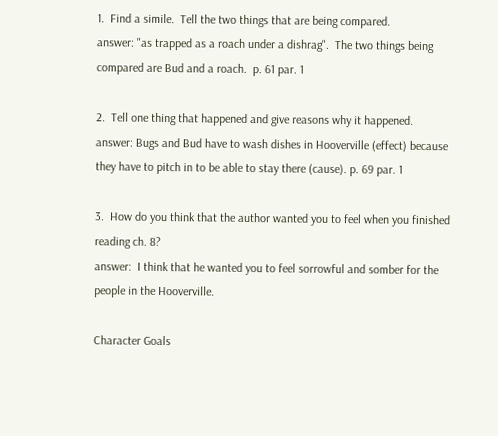1.  Find a simile.  Tell the two things that are being compared.
answer: "as trapped as a roach under a dishrag".  The two things being compared are Bud and a roach.  p. 61 par. 1

2.  Tell one thing that happened and give reasons why it happened.
answer: Bugs and Bud have to wash dishes in Hooverville (effect) because they have to pitch in to be able to stay there (cause). p. 69 par. 1

3.  How do you think that the author wanted you to feel when you finished reading ch. 8?
answer:  I think that he wanted you to feel sorrowful and somber for the people in the Hooverville.

Character Goals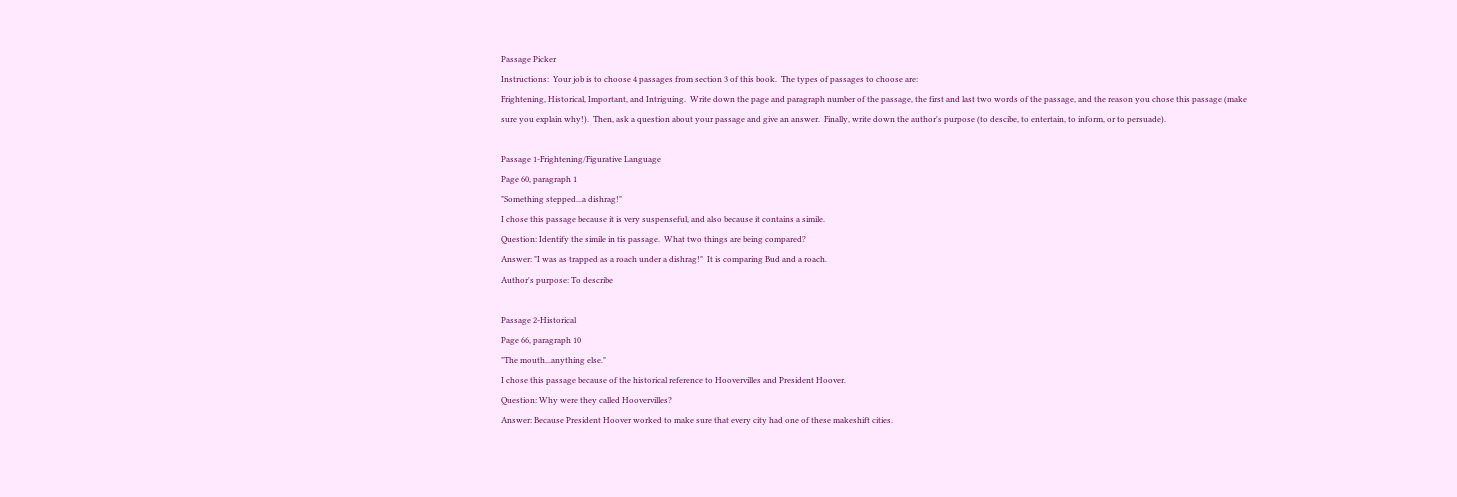Passage Picker
Instructions:  Your job is to choose 4 passages from section 3 of this book.  The types of passages to choose are:
Frightening, Historical, Important, and Intriguing.  Write down the page and paragraph number of the passage, the first and last two words of the passage, and the reason you chose this passage (make sure you explain why!).  Then, ask a question about your passage and give an answer.  Finally, write down the author's purpose (to descibe, to entertain, to inform, or to persuade).

Passage 1-Frightening/Figurative Language
Page 60, paragraph 1
"Something stepped...a dishrag!"
I chose this passage because it is very suspenseful, and also because it contains a simile.
Question: Identify the simile in tis passage.  What two things are being compared?
Answer: "I was as trapped as a roach under a dishrag!"  It is comparing Bud and a roach.
Author's purpose: To describe

Passage 2-Historical
Page 66, paragraph 10
"The mouth...anything else."
I chose this passage because of the historical reference to Hoovervilles and President Hoover.
Question: Why were they called Hoovervilles?
Answer: Because President Hoover worked to make sure that every city had one of these makeshift cities.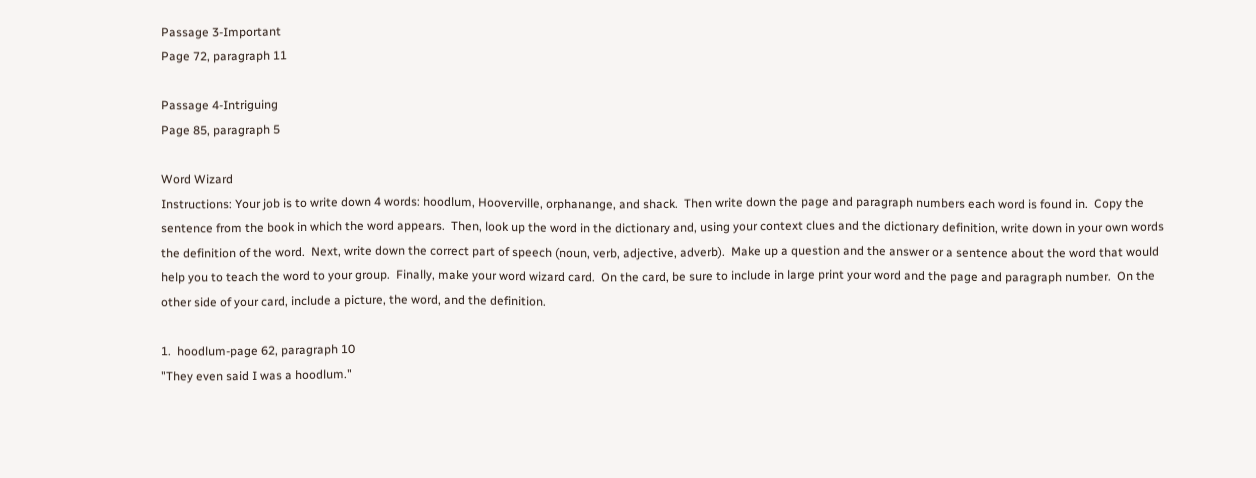Passage 3-Important
Page 72, paragraph 11

Passage 4-Intriguing
Page 85, paragraph 5

Word Wizard
Instructions: Your job is to write down 4 words: hoodlum, Hooverville, orphanange, and shack.  Then write down the page and paragraph numbers each word is found in.  Copy the sentence from the book in which the word appears.  Then, look up the word in the dictionary and, using your context clues and the dictionary definition, write down in your own words the definition of the word.  Next, write down the correct part of speech (noun, verb, adjective, adverb).  Make up a question and the answer or a sentence about the word that would help you to teach the word to your group.  Finally, make your word wizard card.  On the card, be sure to include in large print your word and the page and paragraph number.  On the other side of your card, include a picture, the word, and the definition.

1.  hoodlum-page 62, paragraph 10
"They even said I was a hoodlum."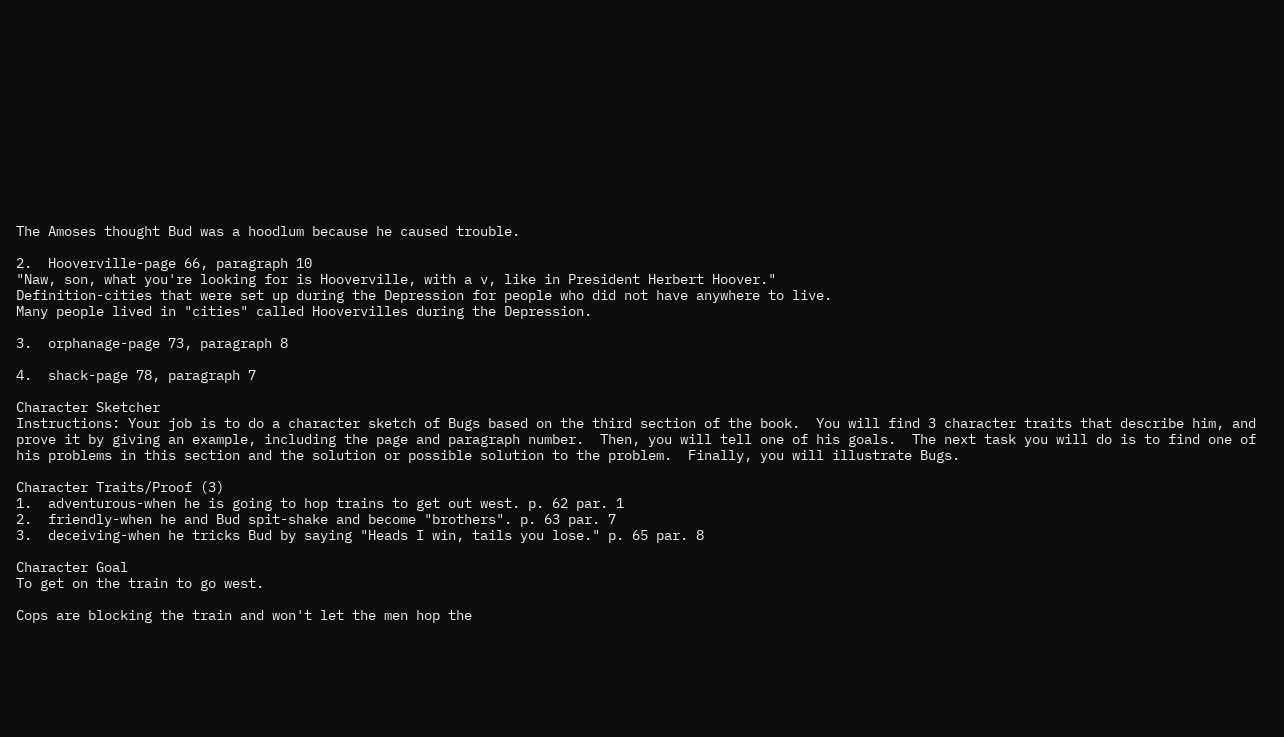The Amoses thought Bud was a hoodlum because he caused trouble.

2.  Hooverville-page 66, paragraph 10
"Naw, son, what you're looking for is Hooverville, with a v, like in President Herbert Hoover."
Definition-cities that were set up during the Depression for people who did not have anywhere to live.
Many people lived in "cities" called Hoovervilles during the Depression.

3.  orphanage-page 73, paragraph 8

4.  shack-page 78, paragraph 7

Character Sketcher
Instructions: Your job is to do a character sketch of Bugs based on the third section of the book.  You will find 3 character traits that describe him, and prove it by giving an example, including the page and paragraph number.  Then, you will tell one of his goals.  The next task you will do is to find one of his problems in this section and the solution or possible solution to the problem.  Finally, you will illustrate Bugs.

Character Traits/Proof (3)
1.  adventurous-when he is going to hop trains to get out west. p. 62 par. 1
2.  friendly-when he and Bud spit-shake and become "brothers". p. 63 par. 7
3.  deceiving-when he tricks Bud by saying "Heads I win, tails you lose." p. 65 par. 8

Character Goal
To get on the train to go west.

Cops are blocking the train and won't let the men hop the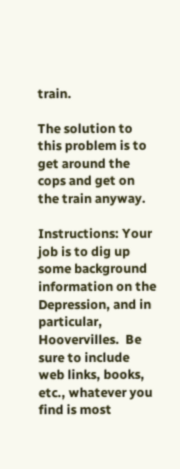train.

The solution to this problem is to get around the cops and get on the train anyway.

Instructions: Your job is to dig up some background information on the Depression, and in particular, Hoovervilles.  Be sure to include web links, books, etc., whatever you find is most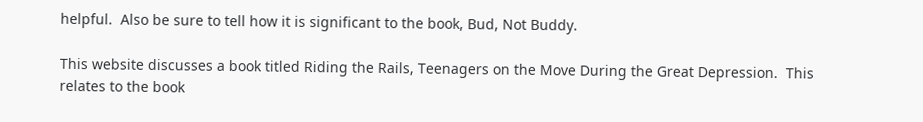helpful.  Also be sure to tell how it is significant to the book, Bud, Not Buddy.

This website discusses a book titled Riding the Rails, Teenagers on the Move During the Great Depression.  This relates to the book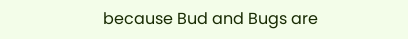because Bud and Bugs are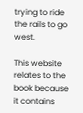trying to ride the rails to go west.

This website relates to the book because it contains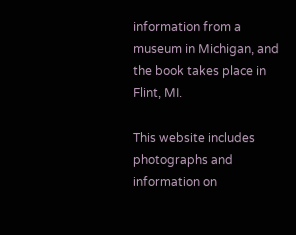information from a museum in Michigan, and the book takes place in Flint, MI.

This website includes photographs and information on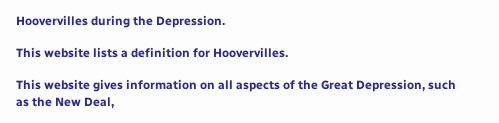Hoovervilles during the Depression.

This website lists a definition for Hoovervilles.

This website gives information on all aspects of the Great Depression, such as the New Deal,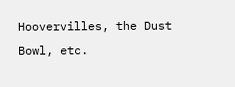Hoovervilles, the Dust Bowl, etc.